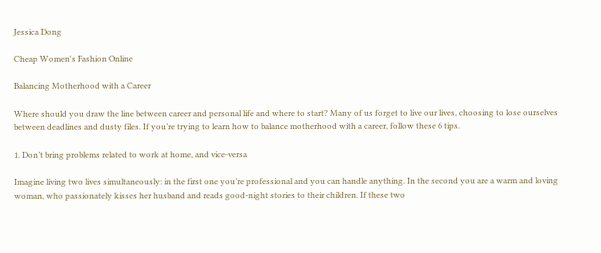Jessica Dong

Cheap Women's Fashion Online

Balancing Motherhood with a Career

Where should you draw the line between career and personal life and where to start? Many of us forget to live our lives, choosing to lose ourselves between deadlines and dusty files. If you’re trying to learn how to balance motherhood with a career, follow these 6 tips.

1. Don’t bring problems related to work at home, and vice-versa

Imagine living two lives simultaneously: in the first one you’re professional and you can handle anything. In the second you are a warm and loving woman, who passionately kisses her husband and reads good-night stories to their children. If these two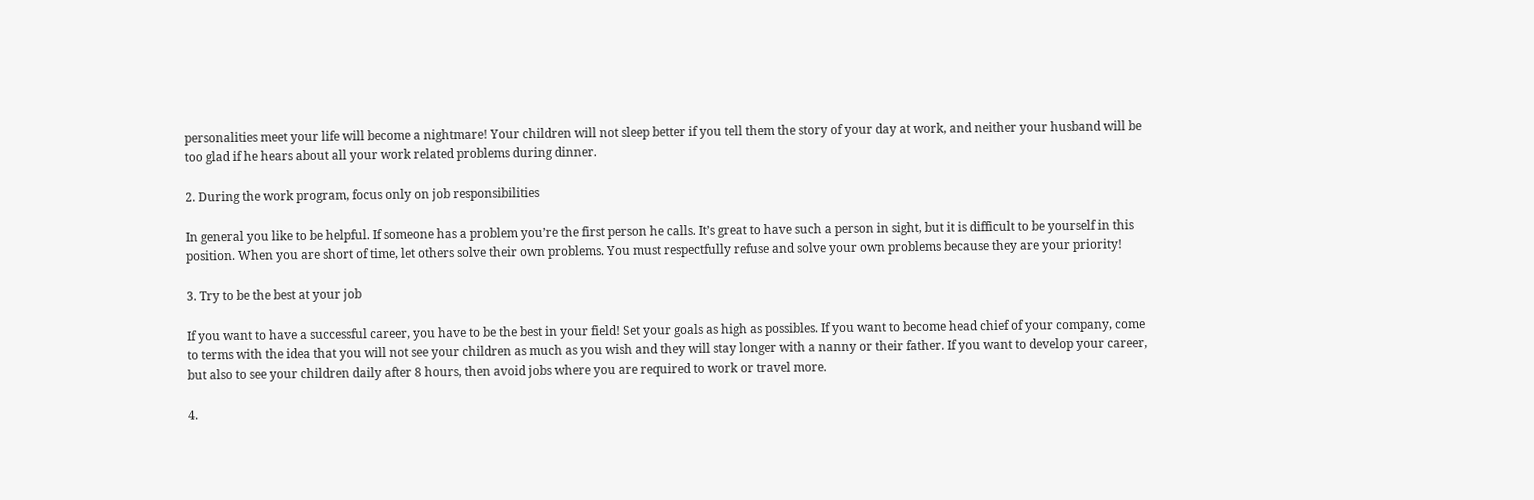personalities meet your life will become a nightmare! Your children will not sleep better if you tell them the story of your day at work, and neither your husband will be too glad if he hears about all your work related problems during dinner.

2. During the work program, focus only on job responsibilities

In general you like to be helpful. If someone has a problem you’re the first person he calls. It’s great to have such a person in sight, but it is difficult to be yourself in this position. When you are short of time, let others solve their own problems. You must respectfully refuse and solve your own problems because they are your priority!

3. Try to be the best at your job

If you want to have a successful career, you have to be the best in your field! Set your goals as high as possibles. If you want to become head chief of your company, come to terms with the idea that you will not see your children as much as you wish and they will stay longer with a nanny or their father. If you want to develop your career, but also to see your children daily after 8 hours, then avoid jobs where you are required to work or travel more.

4.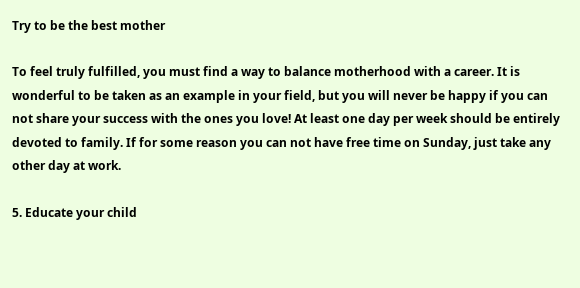Try to be the best mother

To feel truly fulfilled, you must find a way to balance motherhood with a career. It is wonderful to be taken as an example in your field, but you will never be happy if you can not share your success with the ones you love! At least one day per week should be entirely devoted to family. If for some reason you can not have free time on Sunday, just take any other day at work.

5. Educate your child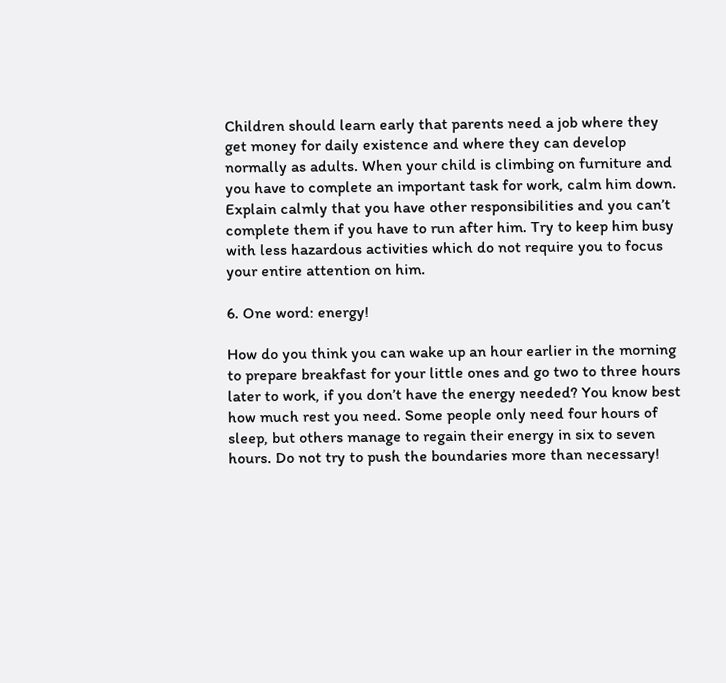Children should learn early that parents need a job where they get money for daily existence and where they can develop normally as adults. When your child is climbing on furniture and you have to complete an important task for work, calm him down. Explain calmly that you have other responsibilities and you can’t complete them if you have to run after him. Try to keep him busy with less hazardous activities which do not require you to focus your entire attention on him.

6. One word: energy!

How do you think you can wake up an hour earlier in the morning to prepare breakfast for your little ones and go two to three hours later to work, if you don’t have the energy needed? You know best how much rest you need. Some people only need four hours of sleep, but others manage to regain their energy in six to seven hours. Do not try to push the boundaries more than necessary!